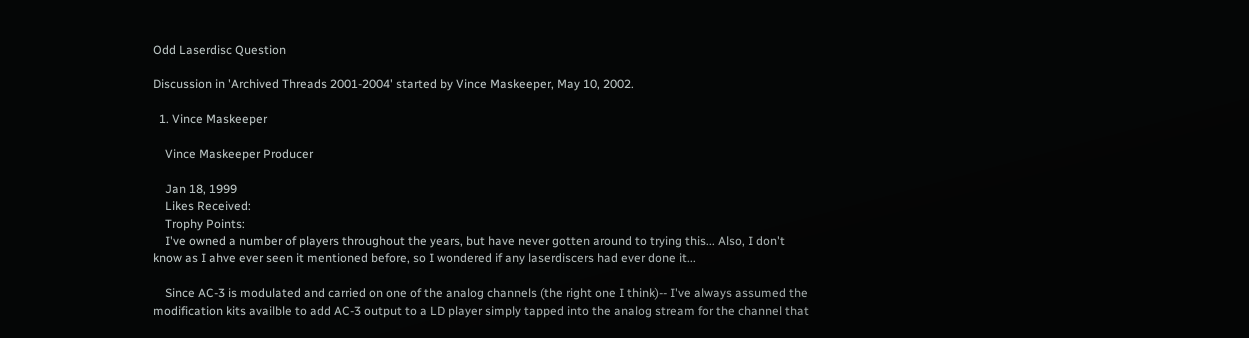Odd Laserdisc Question

Discussion in 'Archived Threads 2001-2004' started by Vince Maskeeper, May 10, 2002.

  1. Vince Maskeeper

    Vince Maskeeper Producer

    Jan 18, 1999
    Likes Received:
    Trophy Points:
    I've owned a number of players throughout the years, but have never gotten around to trying this... Also, I don't know as I ahve ever seen it mentioned before, so I wondered if any laserdiscers had ever done it...

    Since AC-3 is modulated and carried on one of the analog channels (the right one I think)-- I've always assumed the modification kits availble to add AC-3 output to a LD player simply tapped into the analog stream for the channel that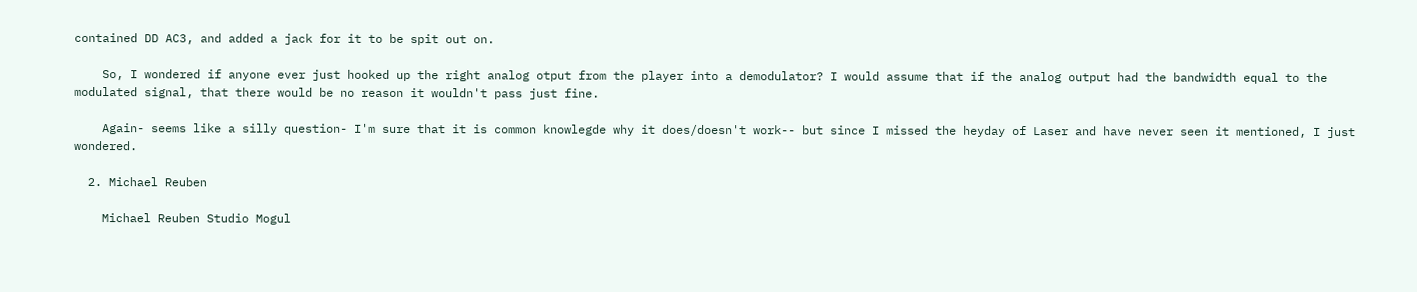contained DD AC3, and added a jack for it to be spit out on.

    So, I wondered if anyone ever just hooked up the right analog otput from the player into a demodulator? I would assume that if the analog output had the bandwidth equal to the modulated signal, that there would be no reason it wouldn't pass just fine.

    Again- seems like a silly question- I'm sure that it is common knowlegde why it does/doesn't work-- but since I missed the heyday of Laser and have never seen it mentioned, I just wondered.

  2. Michael Reuben

    Michael Reuben Studio Mogul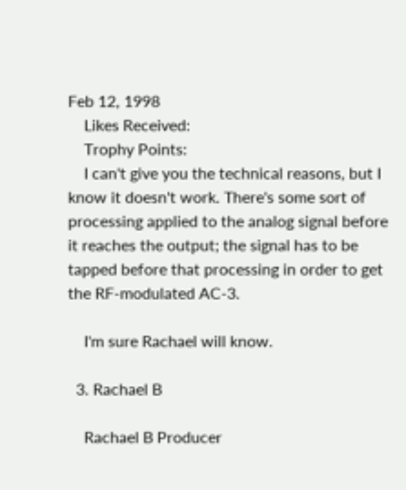Feb 12, 1998
    Likes Received:
    Trophy Points:
    I can't give you the technical reasons, but I know it doesn't work. There's some sort of processing applied to the analog signal before it reaches the output; the signal has to be tapped before that processing in order to get the RF-modulated AC-3.

    I'm sure Rachael will know.

  3. Rachael B

    Rachael B Producer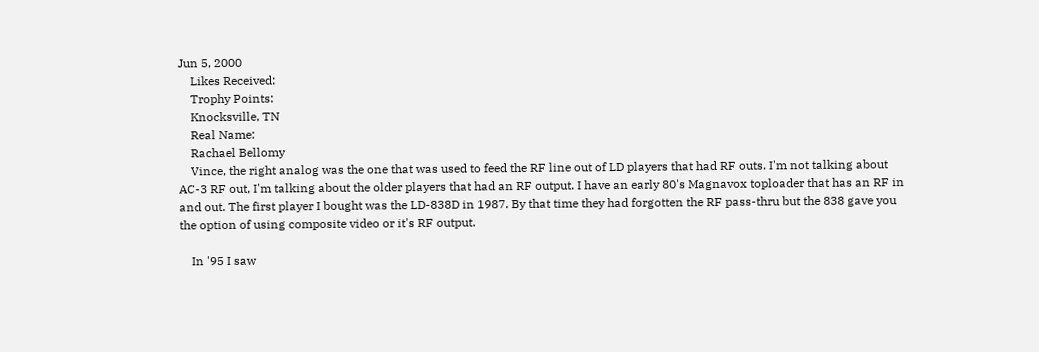Jun 5, 2000
    Likes Received:
    Trophy Points:
    Knocksville, TN
    Real Name:
    Rachael Bellomy
    Vince, the right analog was the one that was used to feed the RF line out of LD players that had RF outs. I'm not talking about AC-3 RF out, I'm talking about the older players that had an RF output. I have an early 80's Magnavox toploader that has an RF in and out. The first player I bought was the LD-838D in 1987. By that time they had forgotten the RF pass-thru but the 838 gave you the option of using composite video or it's RF output.

    In '95 I saw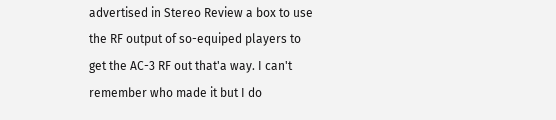advertised in Stereo Review a box to use the RF output of so-equiped players to get the AC-3 RF out that'a way. I can't remember who made it but I do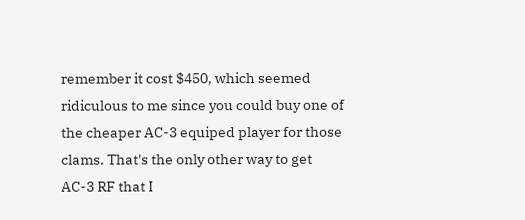remember it cost $450, which seemed ridiculous to me since you could buy one of the cheaper AC-3 equiped player for those clams. That's the only other way to get AC-3 RF that I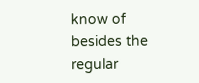know of besides the regular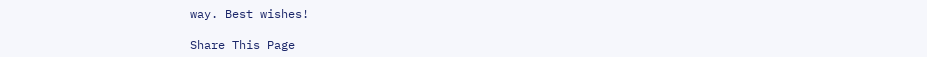way. Best wishes!

Share This Page